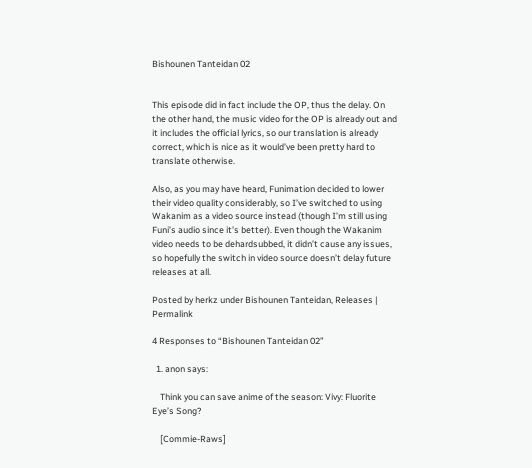Bishounen Tanteidan 02


This episode did in fact include the OP, thus the delay. On the other hand, the music video for the OP is already out and it includes the official lyrics, so our translation is already correct, which is nice as it would’ve been pretty hard to translate otherwise.

Also, as you may have heard, Funimation decided to lower their video quality considerably, so I’ve switched to using Wakanim as a video source instead (though I’m still using Funi’s audio since it’s better). Even though the Wakanim video needs to be dehardsubbed, it didn’t cause any issues, so hopefully the switch in video source doesn’t delay future releases at all.

Posted by herkz under Bishounen Tanteidan, Releases | Permalink

4 Responses to “Bishounen Tanteidan 02”

  1. anon says:

    Think you can save anime of the season: Vivy: Fluorite Eye’s Song?

    [Commie-Raws]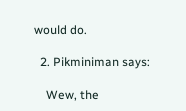would do.

  2. Pikminiman says:

    Wew, the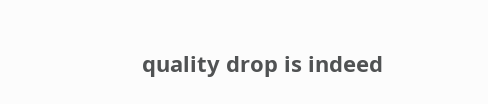quality drop is indeed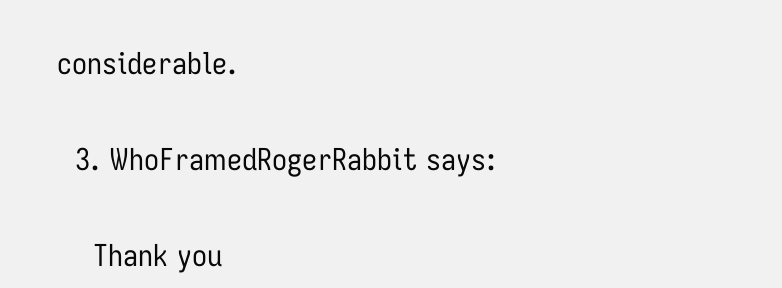considerable.

  3. WhoFramedRogerRabbit says:

    Thank you